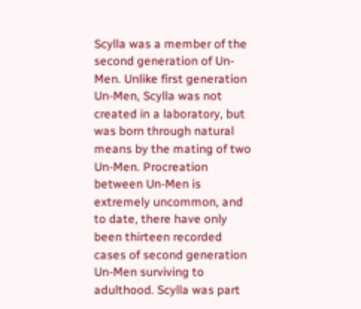Scylla was a member of the second generation of Un-Men. Unlike first generation Un-Men, Scylla was not created in a laboratory, but was born through natural means by the mating of two Un-Men. Procreation between Un-Men is extremely uncommon, and to date, there have only been thirteen recorded cases of second generation Un-Men surviving to adulthood. Scylla was part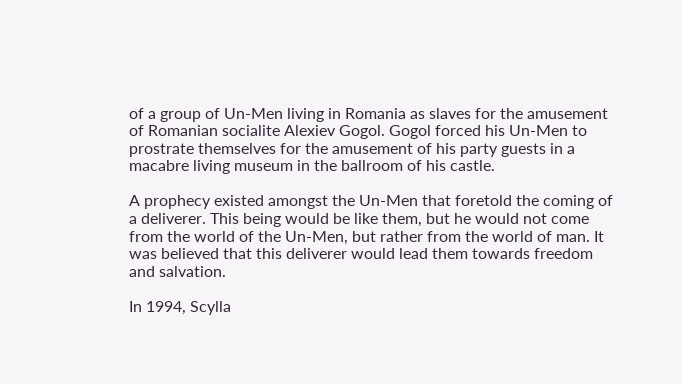of a group of Un-Men living in Romania as slaves for the amusement of Romanian socialite Alexiev Gogol. Gogol forced his Un-Men to prostrate themselves for the amusement of his party guests in a macabre living museum in the ballroom of his castle.

A prophecy existed amongst the Un-Men that foretold the coming of a deliverer. This being would be like them, but he would not come from the world of the Un-Men, but rather from the world of man. It was believed that this deliverer would lead them towards freedom and salvation.

In 1994, Scylla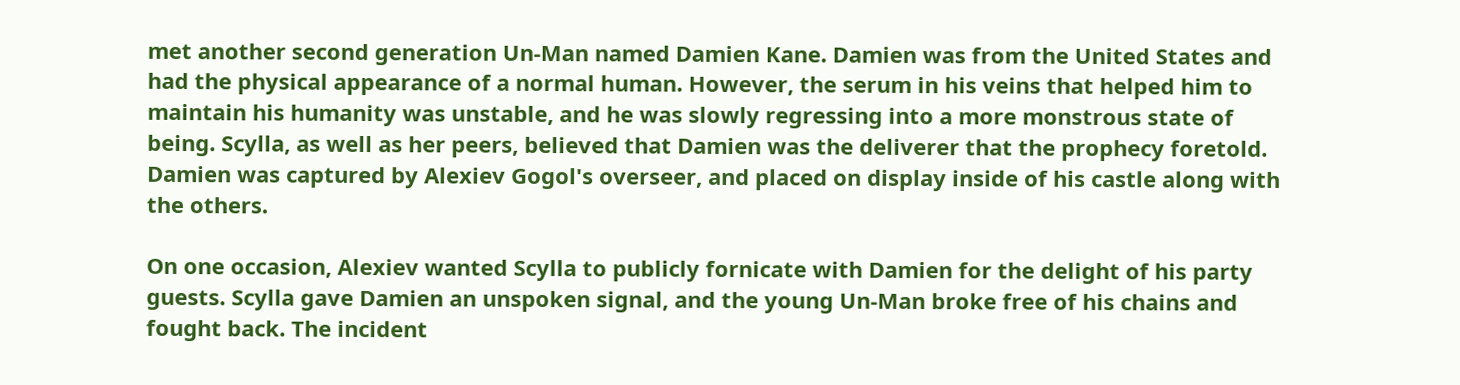met another second generation Un-Man named Damien Kane. Damien was from the United States and had the physical appearance of a normal human. However, the serum in his veins that helped him to maintain his humanity was unstable, and he was slowly regressing into a more monstrous state of being. Scylla, as well as her peers, believed that Damien was the deliverer that the prophecy foretold. Damien was captured by Alexiev Gogol's overseer, and placed on display inside of his castle along with the others.

On one occasion, Alexiev wanted Scylla to publicly fornicate with Damien for the delight of his party guests. Scylla gave Damien an unspoken signal, and the young Un-Man broke free of his chains and fought back. The incident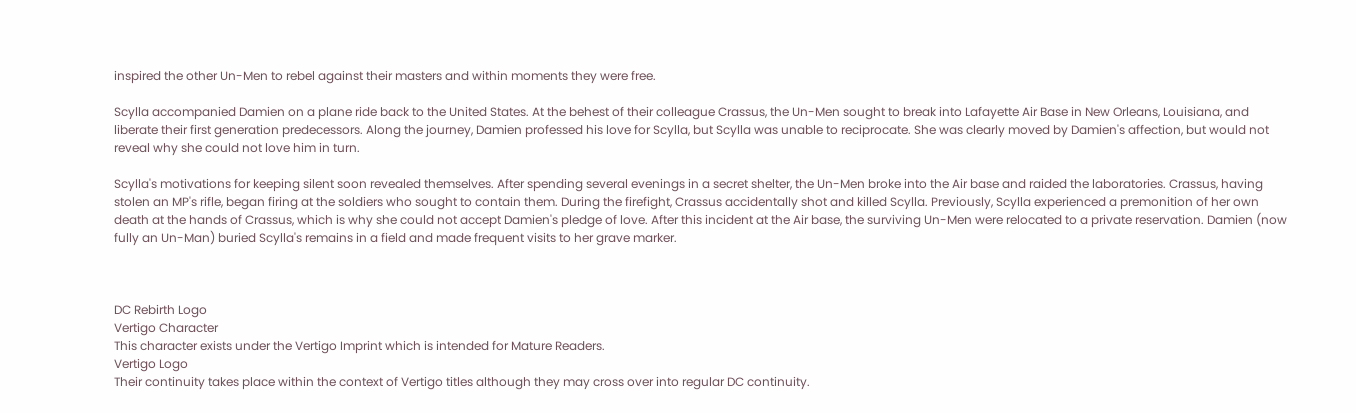inspired the other Un-Men to rebel against their masters and within moments they were free.

Scylla accompanied Damien on a plane ride back to the United States. At the behest of their colleague Crassus, the Un-Men sought to break into Lafayette Air Base in New Orleans, Louisiana, and liberate their first generation predecessors. Along the journey, Damien professed his love for Scylla, but Scylla was unable to reciprocate. She was clearly moved by Damien's affection, but would not reveal why she could not love him in turn.

Scylla's motivations for keeping silent soon revealed themselves. After spending several evenings in a secret shelter, the Un-Men broke into the Air base and raided the laboratories. Crassus, having stolen an MP's rifle, began firing at the soldiers who sought to contain them. During the firefight, Crassus accidentally shot and killed Scylla. Previously, Scylla experienced a premonition of her own death at the hands of Crassus, which is why she could not accept Damien's pledge of love. After this incident at the Air base, the surviving Un-Men were relocated to a private reservation. Damien (now fully an Un-Man) buried Scylla's remains in a field and made frequent visits to her grave marker.



DC Rebirth Logo
Vertigo Character
This character exists under the Vertigo Imprint which is intended for Mature Readers.
Vertigo Logo
Their continuity takes place within the context of Vertigo titles although they may cross over into regular DC continuity.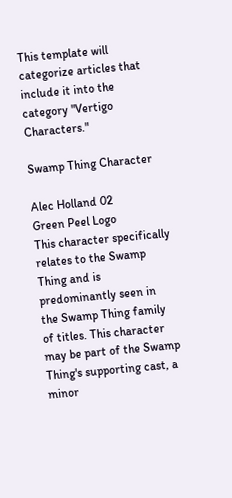This template will categorize articles that include it into the category "Vertigo Characters."

Swamp Thing Character

Alec Holland 02
Green Peel Logo
This character specifically relates to the Swamp Thing and is predominantly seen in the Swamp Thing family of titles. This character may be part of the Swamp Thing's supporting cast, a minor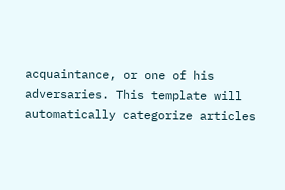acquaintance, or one of his adversaries. This template will automatically categorize articles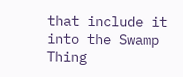that include it into the Swamp Thing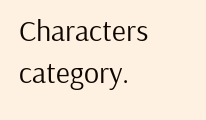Characters category.